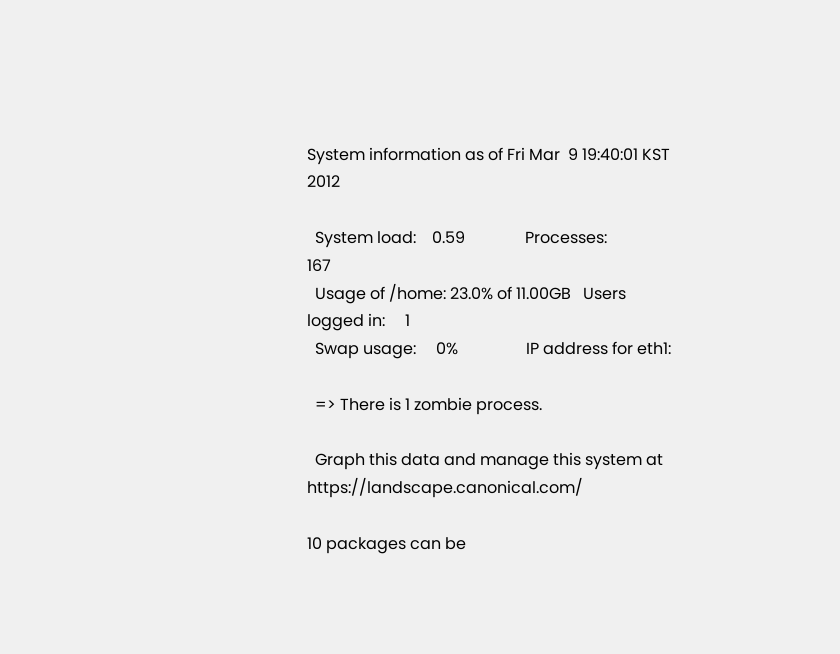System information as of Fri Mar  9 19:40:01 KST 2012

  System load:    0.59               Processes:           167
  Usage of /home: 23.0% of 11.00GB   Users logged in:     1
  Swap usage:     0%                 IP address for eth1:

  => There is 1 zombie process.

  Graph this data and manage this system at https://landscape.canonical.com/

10 packages can be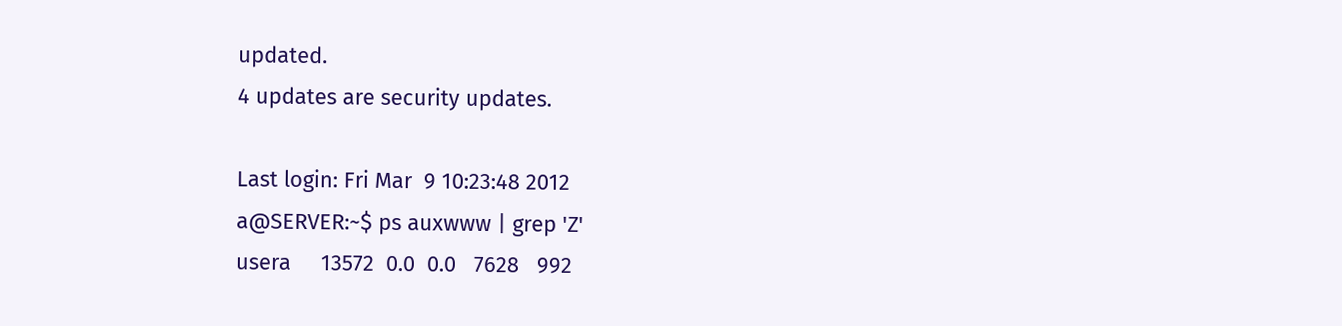updated.
4 updates are security updates.

Last login: Fri Mar  9 10:23:48 2012
a@SERVER:~$ ps auxwww | grep 'Z'
usera     13572  0.0  0.0   7628   992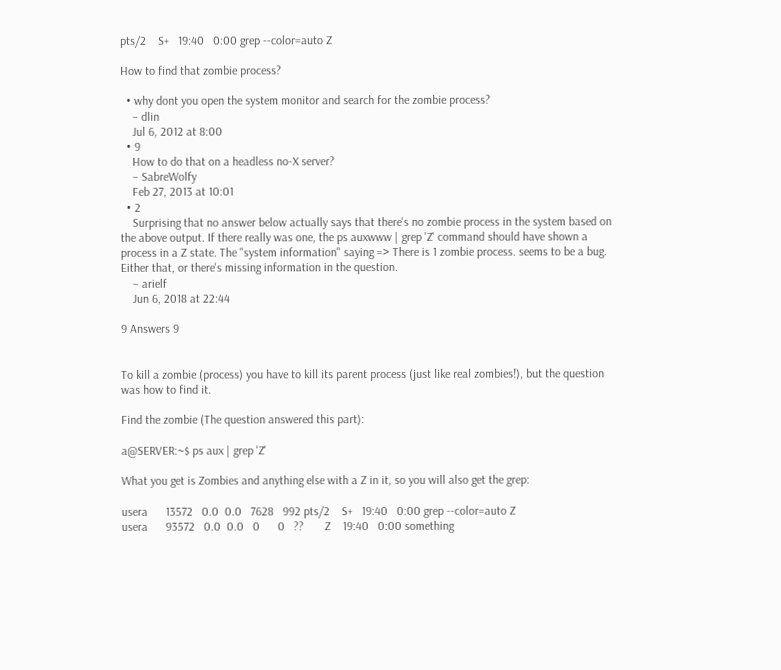pts/2    S+   19:40   0:00 grep --color=auto Z

How to find that zombie process?

  • why dont you open the system monitor and search for the zombie process?
    – dlin
    Jul 6, 2012 at 8:00
  • 9
    How to do that on a headless no-X server?
    – SabreWolfy
    Feb 27, 2013 at 10:01
  • 2
    Surprising that no answer below actually says that there's no zombie process in the system based on the above output. If there really was one, the ps auxwww | grep 'Z' command should have shown a process in a Z state. The "system information" saying => There is 1 zombie process. seems to be a bug. Either that, or there's missing information in the question.
    – arielf
    Jun 6, 2018 at 22:44

9 Answers 9


To kill a zombie (process) you have to kill its parent process (just like real zombies!), but the question was how to find it.

Find the zombie (The question answered this part):

a@SERVER:~$ ps aux | grep 'Z'

What you get is Zombies and anything else with a Z in it, so you will also get the grep:

usera      13572   0.0  0.0   7628   992 pts/2    S+   19:40   0:00 grep --color=auto Z
usera      93572   0.0  0.0   0      0   ??       Z    19:40   0:00 something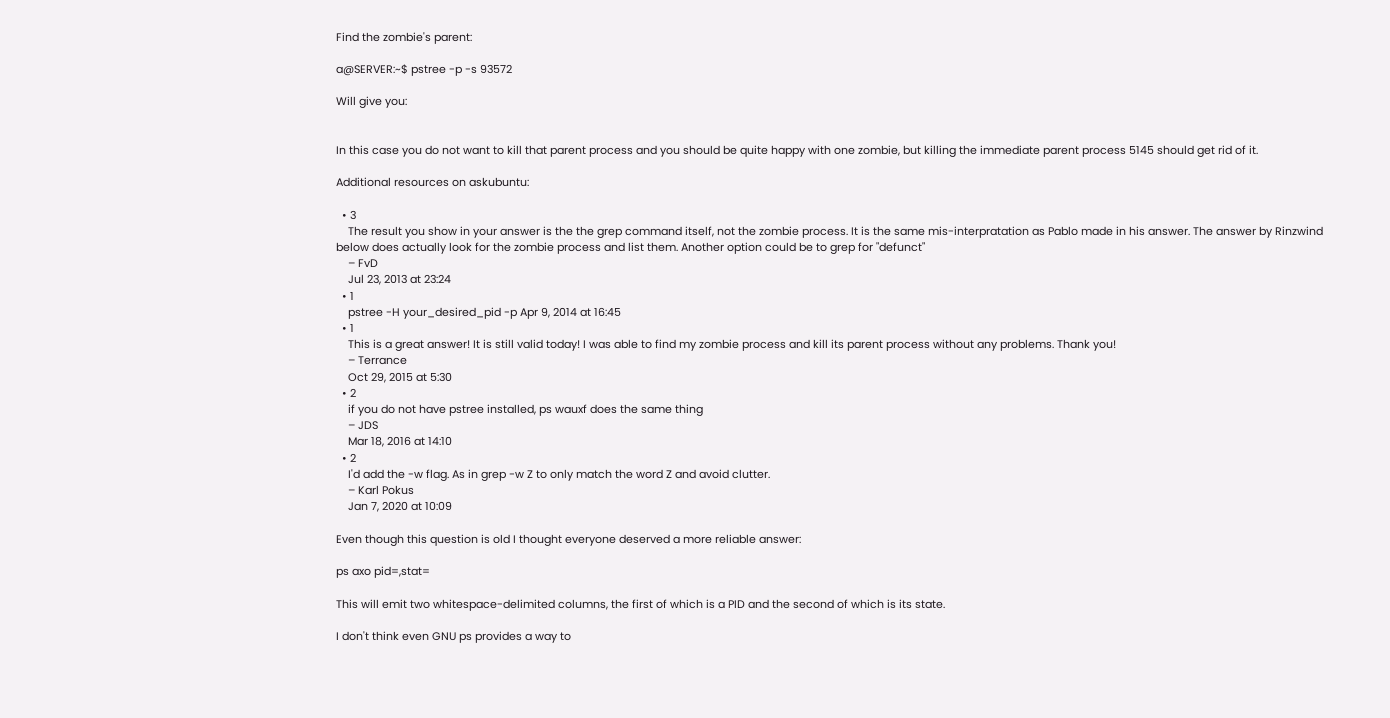Find the zombie's parent:

a@SERVER:~$ pstree -p -s 93572

Will give you:


In this case you do not want to kill that parent process and you should be quite happy with one zombie, but killing the immediate parent process 5145 should get rid of it.

Additional resources on askubuntu:

  • 3
    The result you show in your answer is the the grep command itself, not the zombie process. It is the same mis-interpratation as Pablo made in his answer. The answer by Rinzwind below does actually look for the zombie process and list them. Another option could be to grep for "defunct"
    – FvD
    Jul 23, 2013 at 23:24
  • 1
    pstree -H your_desired_pid -p Apr 9, 2014 at 16:45
  • 1
    This is a great answer! It is still valid today! I was able to find my zombie process and kill its parent process without any problems. Thank you!
    – Terrance
    Oct 29, 2015 at 5:30
  • 2
    if you do not have pstree installed, ps wauxf does the same thing
    – JDS
    Mar 18, 2016 at 14:10
  • 2
    I'd add the -w flag. As in grep -w Z to only match the word Z and avoid clutter.
    – Karl Pokus
    Jan 7, 2020 at 10:09

Even though this question is old I thought everyone deserved a more reliable answer:

ps axo pid=,stat=

This will emit two whitespace-delimited columns, the first of which is a PID and the second of which is its state.

I don't think even GNU ps provides a way to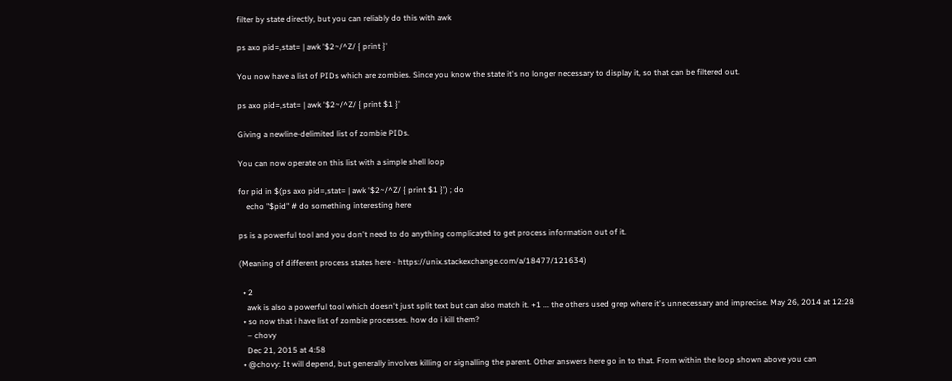filter by state directly, but you can reliably do this with awk

ps axo pid=,stat= | awk '$2~/^Z/ { print }'

You now have a list of PIDs which are zombies. Since you know the state it's no longer necessary to display it, so that can be filtered out.

ps axo pid=,stat= | awk '$2~/^Z/ { print $1 }'

Giving a newline-delimited list of zombie PIDs.

You can now operate on this list with a simple shell loop

for pid in $(ps axo pid=,stat= | awk '$2~/^Z/ { print $1 }') ; do
    echo "$pid" # do something interesting here

ps is a powerful tool and you don't need to do anything complicated to get process information out of it.

(Meaning of different process states here - https://unix.stackexchange.com/a/18477/121634)

  • 2
    awk is also a powerful tool which doesn't just split text but can also match it. +1 ... the others used grep where it's unnecessary and imprecise. May 26, 2014 at 12:28
  • so now that i have list of zombie processes. how do i kill them?
    – chovy
    Dec 21, 2015 at 4:58
  • @chovy: It will depend, but generally involves killing or signalling the parent. Other answers here go in to that. From within the loop shown above you can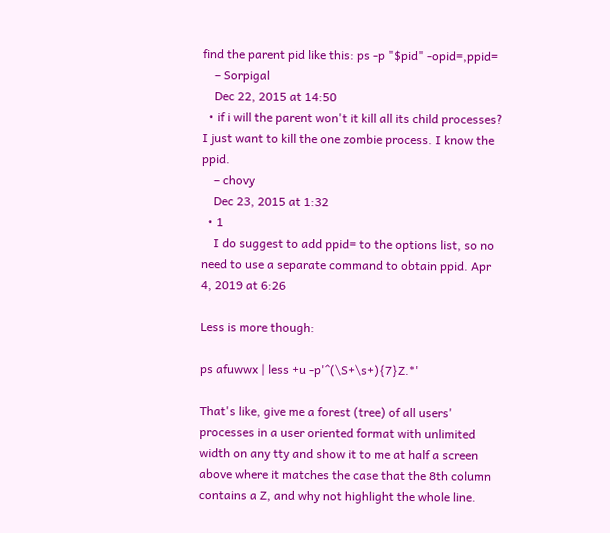find the parent pid like this: ps -p "$pid" -opid=,ppid=
    – Sorpigal
    Dec 22, 2015 at 14:50
  • if i will the parent won't it kill all its child processes? I just want to kill the one zombie process. I know the ppid.
    – chovy
    Dec 23, 2015 at 1:32
  • 1
    I do suggest to add ppid= to the options list, so no need to use a separate command to obtain ppid. Apr 4, 2019 at 6:26

Less is more though:

ps afuwwx | less +u -p'^(\S+\s+){7}Z.*'

That's like, give me a forest (tree) of all users' processes in a user oriented format with unlimited width on any tty and show it to me at half a screen above where it matches the case that the 8th column contains a Z, and why not highlight the whole line.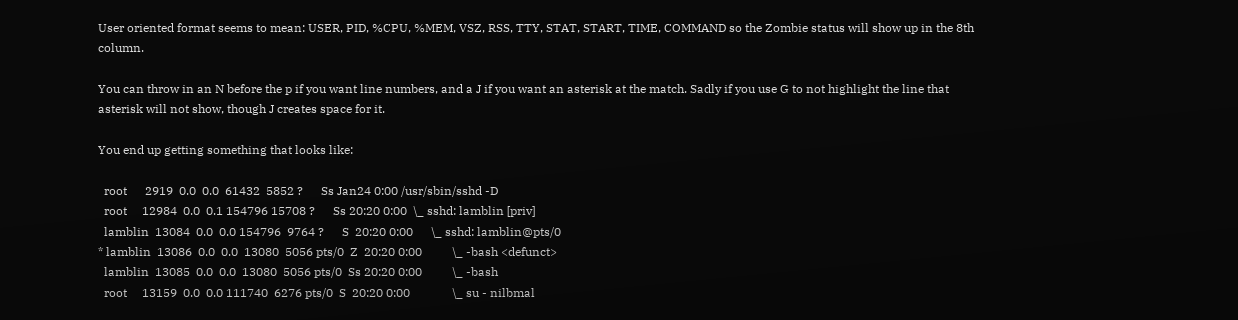User oriented format seems to mean: USER, PID, %CPU, %MEM, VSZ, RSS, TTY, STAT, START, TIME, COMMAND so the Zombie status will show up in the 8th column.

You can throw in an N before the p if you want line numbers, and a J if you want an asterisk at the match. Sadly if you use G to not highlight the line that asterisk will not show, though J creates space for it.

You end up getting something that looks like:

  root      2919  0.0  0.0  61432  5852 ?      Ss Jan24 0:00 /usr/sbin/sshd -D
  root     12984  0.0  0.1 154796 15708 ?      Ss 20:20 0:00  \_ sshd: lamblin [priv]
  lamblin  13084  0.0  0.0 154796  9764 ?      S  20:20 0:00      \_ sshd: lamblin@pts/0
* lamblin  13086  0.0  0.0  13080  5056 pts/0  Z  20:20 0:00          \_ -bash <defunct>
  lamblin  13085  0.0  0.0  13080  5056 pts/0  Ss 20:20 0:00          \_ -bash
  root     13159  0.0  0.0 111740  6276 pts/0  S  20:20 0:00              \_ su - nilbmal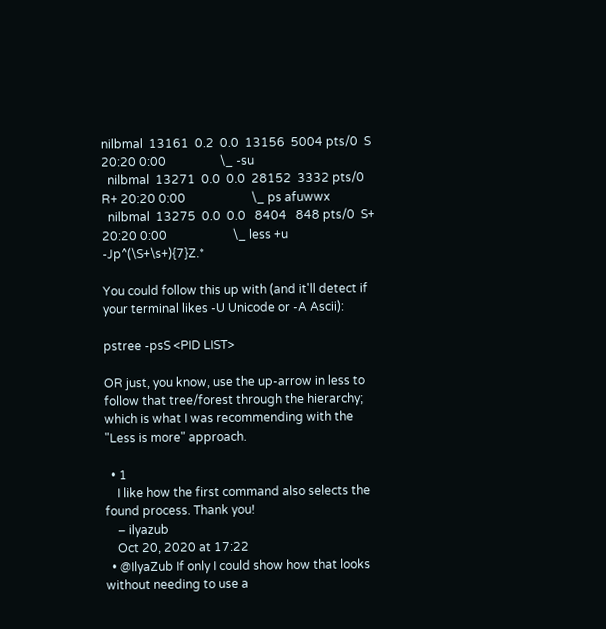nilbmal  13161  0.2  0.0  13156  5004 pts/0  S  20:20 0:00                  \_ -su
  nilbmal  13271  0.0  0.0  28152  3332 pts/0  R+ 20:20 0:00                      \_ ps afuwwx
  nilbmal  13275  0.0  0.0   8404   848 pts/0  S+ 20:20 0:00                      \_ less +u -Jp^(\S+\s+){7}Z.*

You could follow this up with (and it'll detect if your terminal likes -U Unicode or -A Ascii):

pstree -psS <PID LIST>

OR just, you know, use the up-arrow in less to follow that tree/forest through the hierarchy; which is what I was recommending with the "Less is more" approach.

  • 1
    I like how the first command also selects the found process. Thank you!
    – ilyazub
    Oct 20, 2020 at 17:22
  • @IlyaZub If only I could show how that looks without needing to use a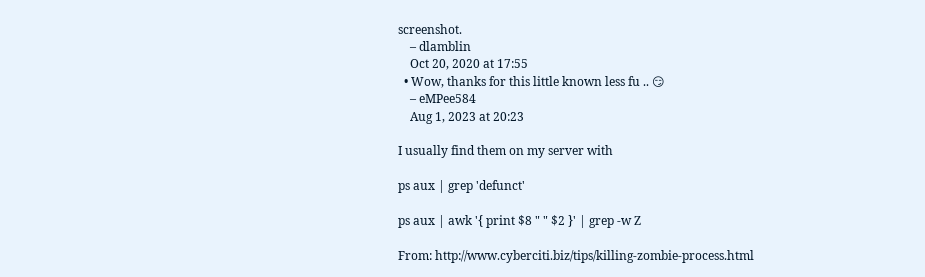screenshot.
    – dlamblin
    Oct 20, 2020 at 17:55
  • Wow, thanks for this little known less fu .. 😏
    – eMPee584
    Aug 1, 2023 at 20:23

I usually find them on my server with

ps aux | grep 'defunct'

ps aux | awk '{ print $8 " " $2 }' | grep -w Z

From: http://www.cyberciti.biz/tips/killing-zombie-process.html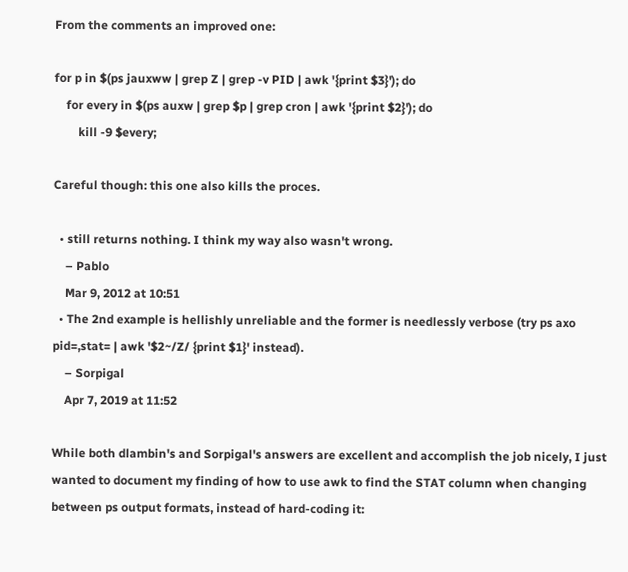From the comments an improved one:

for p in $(ps jauxww | grep Z | grep -v PID | awk '{print $3}'); do
    for every in $(ps auxw | grep $p | grep cron | awk '{print $2}'); do
        kill -9 $every;

Careful though: this one also kills the proces.

  • still returns nothing. I think my way also wasn't wrong.
    – Pablo
    Mar 9, 2012 at 10:51
  • The 2nd example is hellishly unreliable and the former is needlessly verbose (try ps axo pid=,stat= | awk '$2~/Z/ {print $1}' instead).
    – Sorpigal
    Apr 7, 2019 at 11:52

While both dlambin's and Sorpigal's answers are excellent and accomplish the job nicely, I just wanted to document my finding of how to use awk to find the STAT column when changing between ps output formats, instead of hard-coding it: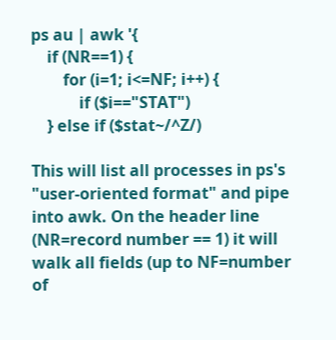ps au | awk '{
    if (NR==1) {
        for (i=1; i<=NF; i++) {
            if ($i=="STAT")
    } else if ($stat~/^Z/)

This will list all processes in ps's "user-oriented format" and pipe into awk. On the header line (NR=record number == 1) it will walk all fields (up to NF=number of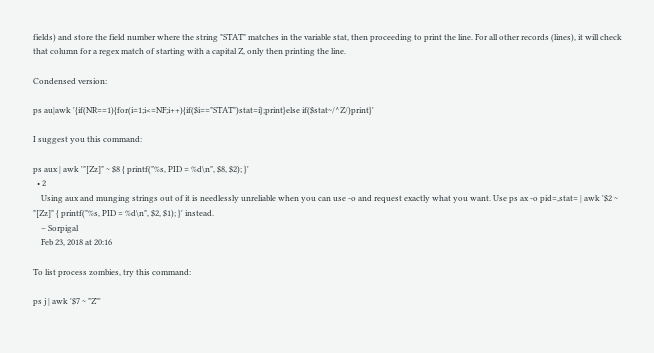fields) and store the field number where the string "STAT" matches in the variable stat, then proceeding to print the line. For all other records (lines), it will check that column for a regex match of starting with a capital Z, only then printing the line.

Condensed version:

ps au|awk '{if(NR==1){for(i=1;i<=NF;i++){if($i=="STAT")stat=i};print}else if($stat~/^Z/)print}'

I suggest you this command:

ps aux | awk '"[Zz]" ~ $8 { printf("%s, PID = %d\n", $8, $2); }'
  • 2
    Using aux and munging strings out of it is needlessly unreliable when you can use -o and request exactly what you want. Use ps ax -o pid=,stat= | awk '$2 ~ "[Zz]" { printf("%s, PID = %d\n", $2, $1); }' instead.
    – Sorpigal
    Feb 23, 2018 at 20:16

To list process zombies, try this command:

ps j | awk '$7 ~ "Z"'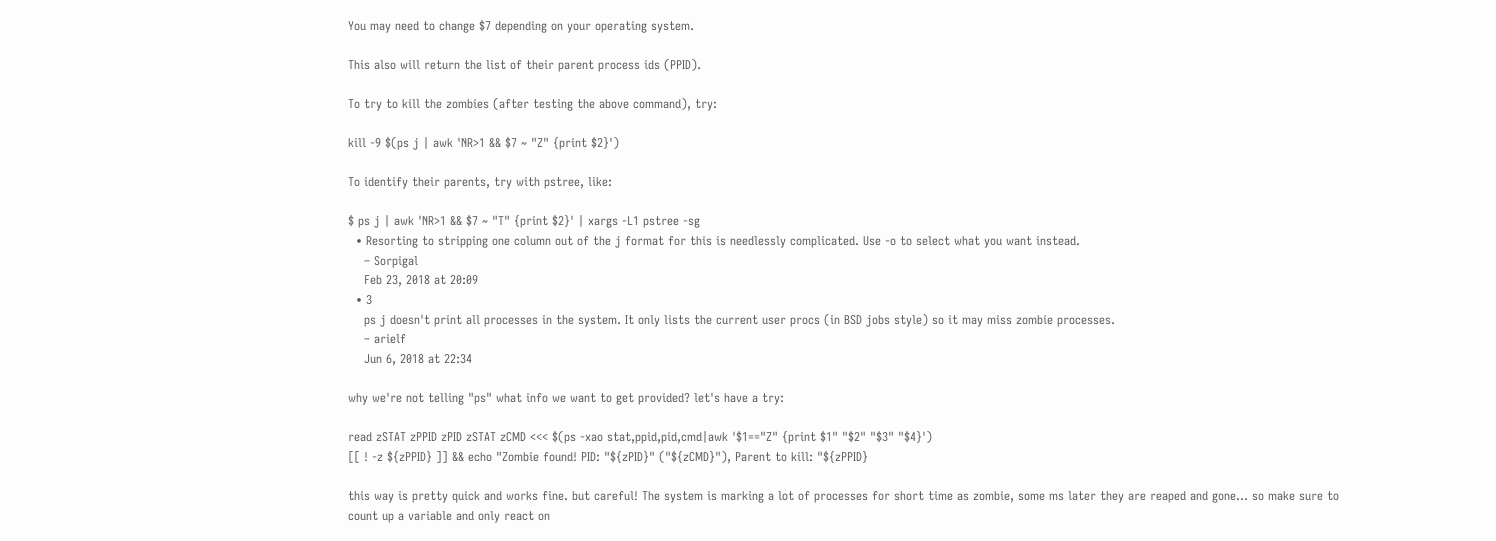You may need to change $7 depending on your operating system.

This also will return the list of their parent process ids (PPID).

To try to kill the zombies (after testing the above command), try:

kill -9 $(ps j | awk 'NR>1 && $7 ~ "Z" {print $2}')

To identify their parents, try with pstree, like:

$ ps j | awk 'NR>1 && $7 ~ "T" {print $2}' | xargs -L1 pstree -sg
  • Resorting to stripping one column out of the j format for this is needlessly complicated. Use -o to select what you want instead.
    – Sorpigal
    Feb 23, 2018 at 20:09
  • 3
    ps j doesn't print all processes in the system. It only lists the current user procs (in BSD jobs style) so it may miss zombie processes.
    – arielf
    Jun 6, 2018 at 22:34

why we're not telling "ps" what info we want to get provided? let's have a try:

read zSTAT zPPID zPID zSTAT zCMD <<< $(ps -xao stat,ppid,pid,cmd|awk '$1=="Z" {print $1" "$2" "$3" "$4}')
[[ ! -z ${zPPID} ]] && echo "Zombie found! PID: "${zPID}" ("${zCMD}"), Parent to kill: "${zPPID}

this way is pretty quick and works fine. but careful! The system is marking a lot of processes for short time as zombie, some ms later they are reaped and gone... so make sure to count up a variable and only react on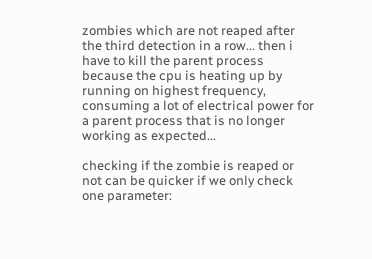zombies which are not reaped after the third detection in a row... then i have to kill the parent process because the cpu is heating up by running on highest frequency, consuming a lot of electrical power for a parent process that is no longer working as expected...

checking if the zombie is reaped or not can be quicker if we only check one parameter: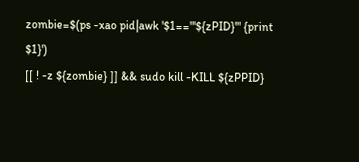zombie=$(ps -xao pid|awk '$1=="'${zPID}'" {print $1}')
[[ ! -z ${zombie} ]] && sudo kill -KILL ${zPPID}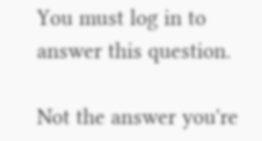You must log in to answer this question.

Not the answer you're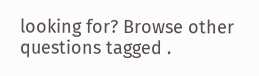looking for? Browse other questions tagged .